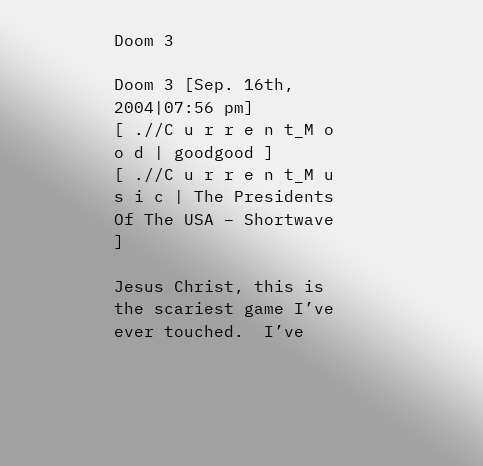Doom 3

Doom 3 [Sep. 16th, 2004|07:56 pm]
[ .//C u r r e n t_M o o d | goodgood ]
[ .//C u r r e n t_M u s i c | The Presidents Of The USA – Shortwave ]

Jesus Christ, this is the scariest game I’ve ever touched.  I’ve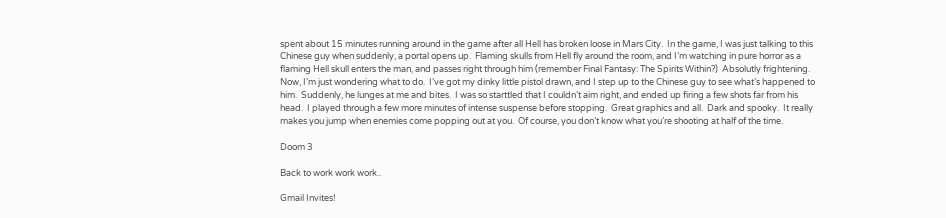spent about 15 minutes running around in the game after all Hell has broken loose in Mars City.  In the game, I was just talking to this Chinese guy when suddenly, a portal opens up.  Flaming skulls from Hell fly around the room, and I’m watching in pure horror as a flaming Hell skull enters the man, and passes right through him (remember Final Fantasy: The Spirits Within?)  Absolutly frightening.  Now, I’m just wondering what to do.  I’ve got my dinky little pistol drawn, and I step up to the Chinese guy to see what’s happened to him.  Suddenly, he lunges at me and bites.  I was so starttled that I couldn’t aim right, and ended up firing a few shots far from his head.  I played through a few more minutes of intense suspense before stopping.  Great graphics and all.  Dark and spooky.  It really makes you jump when enemies come popping out at you.  Of course, you don’t know what you’re shooting at half of the time.

Doom 3

Back to work work work..

Gmail Invites!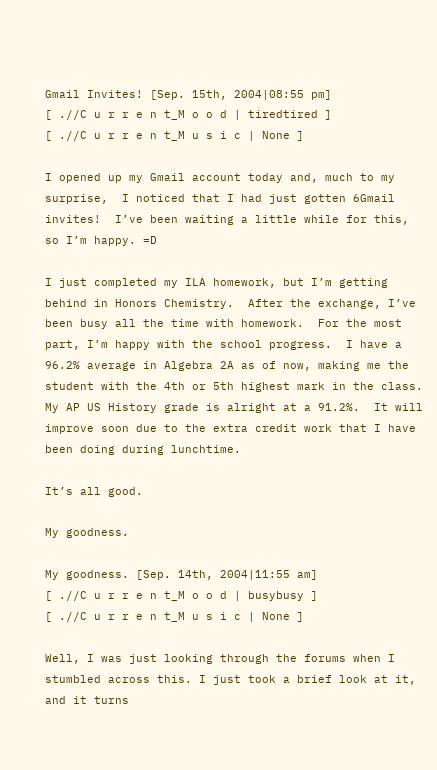Gmail Invites! [Sep. 15th, 2004|08:55 pm]
[ .//C u r r e n t_M o o d | tiredtired ]
[ .//C u r r e n t_M u s i c | None ]

I opened up my Gmail account today and, much to my surprise,  I noticed that I had just gotten 6Gmail invites!  I’ve been waiting a little while for this, so I’m happy. =D

I just completed my ILA homework, but I’m getting behind in Honors Chemistry.  After the exchange, I’ve been busy all the time with homework.  For the most part, I’m happy with the school progress.  I have a 96.2% average in Algebra 2A as of now, making me the student with the 4th or 5th highest mark in the class.  My AP US History grade is alright at a 91.2%.  It will improve soon due to the extra credit work that I have been doing during lunchtime.

It’s all good.

My goodness.

My goodness. [Sep. 14th, 2004|11:55 am]
[ .//C u r r e n t_M o o d | busybusy ]
[ .//C u r r e n t_M u s i c | None ]

Well, I was just looking through the forums when I stumbled across this. I just took a brief look at it, and it turns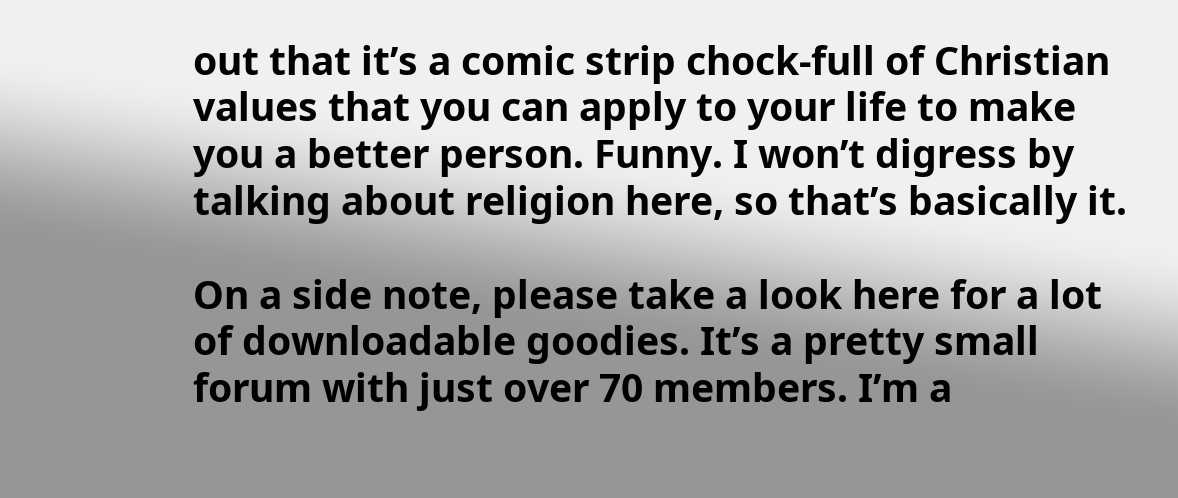out that it’s a comic strip chock-full of Christian values that you can apply to your life to make you a better person. Funny. I won’t digress by talking about religion here, so that’s basically it.

On a side note, please take a look here for a lot of downloadable goodies. It’s a pretty small forum with just over 70 members. I’m a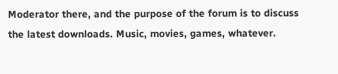Moderator there, and the purpose of the forum is to discuss the latest downloads. Music, movies, games, whatever.